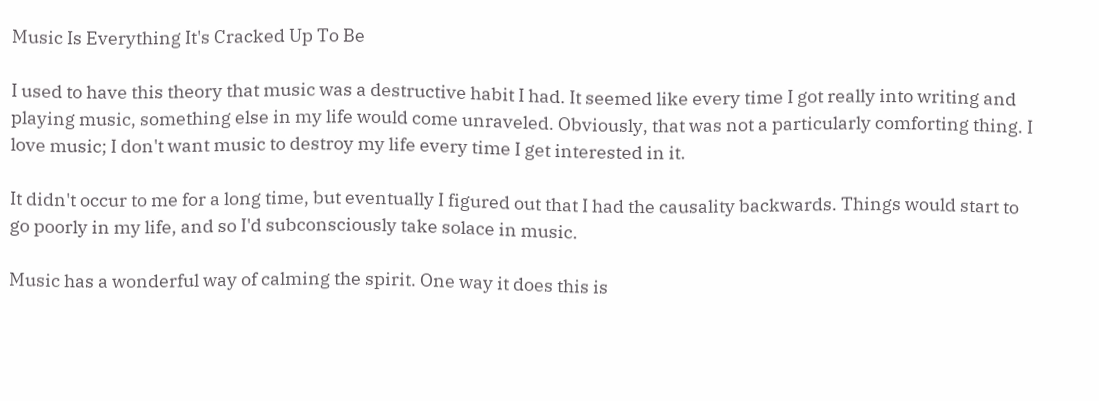Music Is Everything It's Cracked Up To Be

I used to have this theory that music was a destructive habit I had. It seemed like every time I got really into writing and playing music, something else in my life would come unraveled. Obviously, that was not a particularly comforting thing. I love music; I don't want music to destroy my life every time I get interested in it.

It didn't occur to me for a long time, but eventually I figured out that I had the causality backwards. Things would start to go poorly in my life, and so I'd subconsciously take solace in music.

Music has a wonderful way of calming the spirit. One way it does this is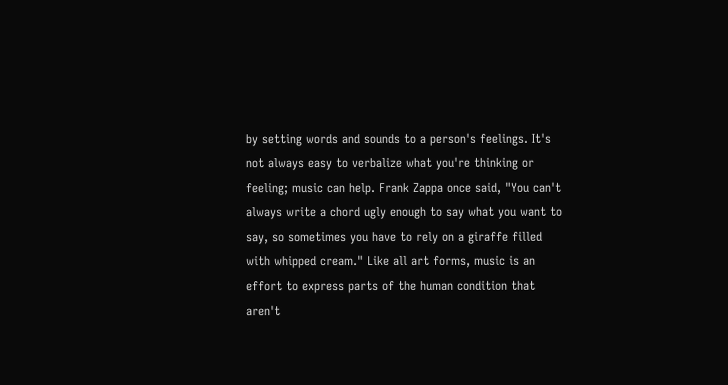by setting words and sounds to a person's feelings. It's not always easy to verbalize what you're thinking or feeling; music can help. Frank Zappa once said, "You can't always write a chord ugly enough to say what you want to say, so sometimes you have to rely on a giraffe filled with whipped cream." Like all art forms, music is an effort to express parts of the human condition that aren't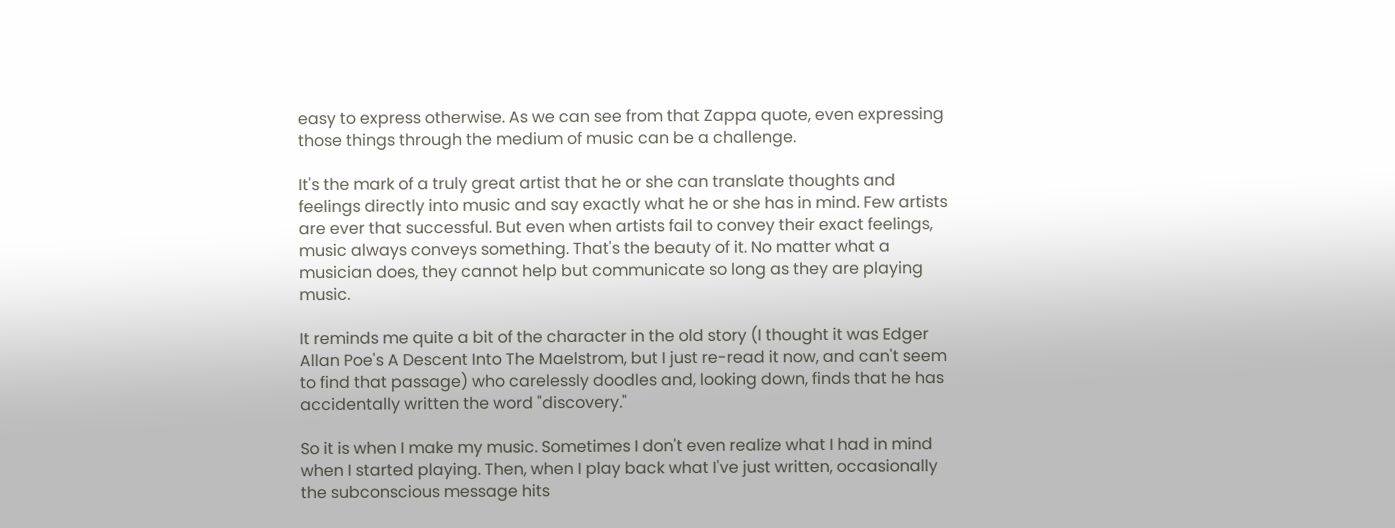easy to express otherwise. As we can see from that Zappa quote, even expressing those things through the medium of music can be a challenge.

It's the mark of a truly great artist that he or she can translate thoughts and feelings directly into music and say exactly what he or she has in mind. Few artists are ever that successful. But even when artists fail to convey their exact feelings, music always conveys something. That's the beauty of it. No matter what a musician does, they cannot help but communicate so long as they are playing music.

It reminds me quite a bit of the character in the old story (I thought it was Edger Allan Poe's A Descent Into The Maelstrom, but I just re-read it now, and can't seem to find that passage) who carelessly doodles and, looking down, finds that he has accidentally written the word "discovery."

So it is when I make my music. Sometimes I don't even realize what I had in mind when I started playing. Then, when I play back what I've just written, occasionally the subconscious message hits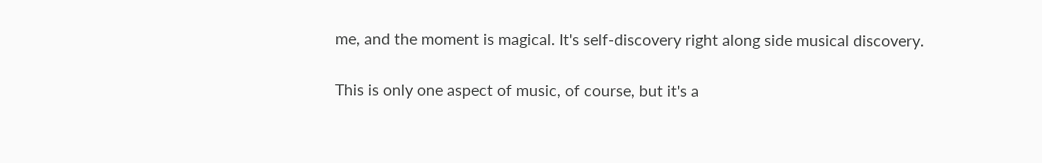me, and the moment is magical. It's self-discovery right along side musical discovery.

This is only one aspect of music, of course, but it's a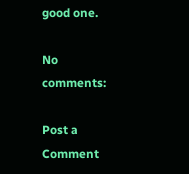good one.

No comments:

Post a Comment